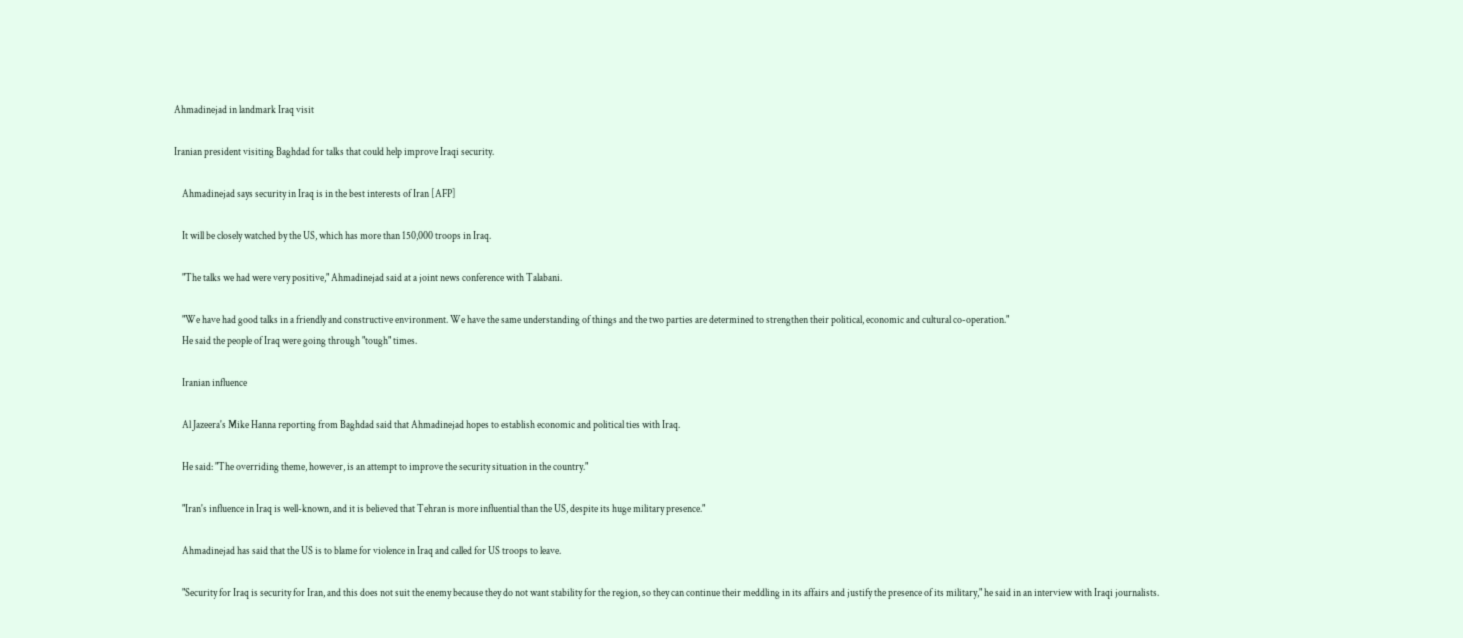Ahmadinejad in landmark Iraq visit

Iranian president visiting Baghdad for talks that could help improve Iraqi security.

    Ahmadinejad says security in Iraq is in the best interests of Iran [AFP]

    It will be closely watched by the US, which has more than 150,000 troops in Iraq.

    "The talks we had were very positive," Ahmadinejad said at a joint news conference with Talabani.

    "We have had good talks in a friendly and constructive environment. We have the same understanding of things and the two parties are determined to strengthen their political, economic and cultural co-operation."
    He said the people of Iraq were going through "tough" times.

    Iranian influence

    Al Jazeera's Mike Hanna reporting from Baghdad said that Ahmadinejad hopes to establish economic and political ties with Iraq.

    He said: "The overriding theme, however, is an attempt to improve the security situation in the country."

    "Iran's influence in Iraq is well-known, and it is believed that Tehran is more influential than the US, despite its huge military presence."

    Ahmadinejad has said that the US is to blame for violence in Iraq and called for US troops to leave.

    "Security for Iraq is security for Iran, and this does not suit the enemy because they do not want stability for the region, so they can continue their meddling in its affairs and justify the presence of its military," he said in an interview with Iraqi journalists.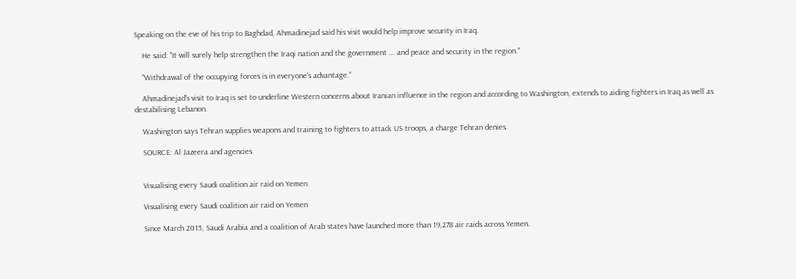Speaking on the eve of his trip to Baghdad, Ahmadinejad said his visit would help improve security in Iraq.

    He said: "It will surely help strengthen the Iraqi nation and the government ... and peace and security in the region."

    "Withdrawal of the occupying forces is in everyone's advantage."

    Ahmadinejad's visit to Iraq is set to underline Western concerns about Iranian influence in the region and according to Washington, extends to aiding fighters in Iraq as well as destabilising Lebanon.

    Washington says Tehran supplies weapons and training to fighters to attack US troops, a charge Tehran denies.

    SOURCE: Al Jazeera and agencies


    Visualising every Saudi coalition air raid on Yemen

    Visualising every Saudi coalition air raid on Yemen

    Since March 2015, Saudi Arabia and a coalition of Arab states have launched more than 19,278 air raids across Yemen.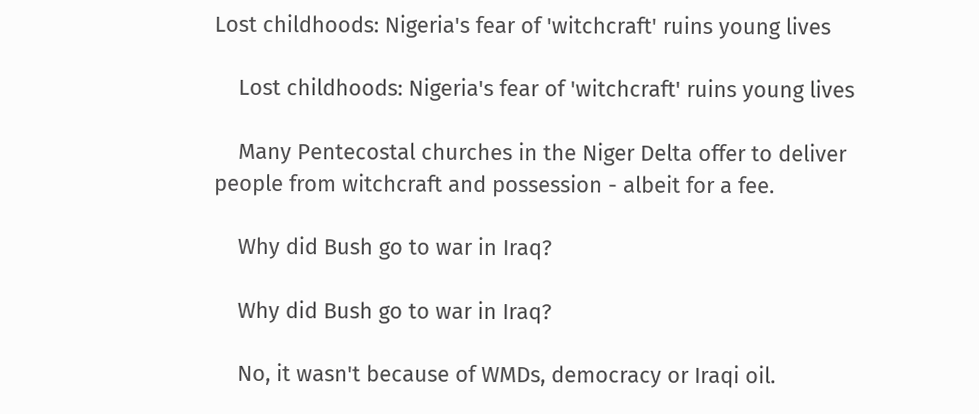Lost childhoods: Nigeria's fear of 'witchcraft' ruins young lives

    Lost childhoods: Nigeria's fear of 'witchcraft' ruins young lives

    Many Pentecostal churches in the Niger Delta offer to deliver people from witchcraft and possession - albeit for a fee.

    Why did Bush go to war in Iraq?

    Why did Bush go to war in Iraq?

    No, it wasn't because of WMDs, democracy or Iraqi oil.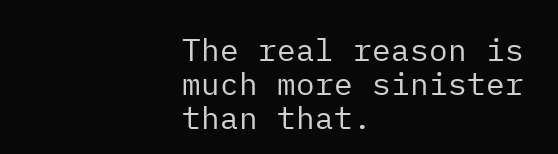The real reason is much more sinister than that.